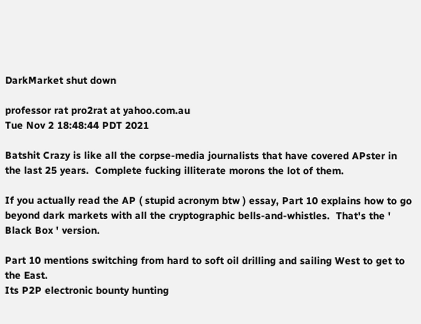DarkMarket shut down

professor rat pro2rat at yahoo.com.au
Tue Nov 2 18:48:44 PDT 2021

Batshit Crazy is like all the corpse-media journalists that have covered APster in the last 25 years.  Complete fucking illiterate morons the lot of them.

If you actually read the AP ( stupid acronym btw ) essay, Part 10 explains how to go beyond dark markets with all the cryptographic bells-and-whistles.  That's the ' Black Box ' version.

Part 10 mentions switching from hard to soft oil drilling and sailing West to get to the East.
Its P2P electronic bounty hunting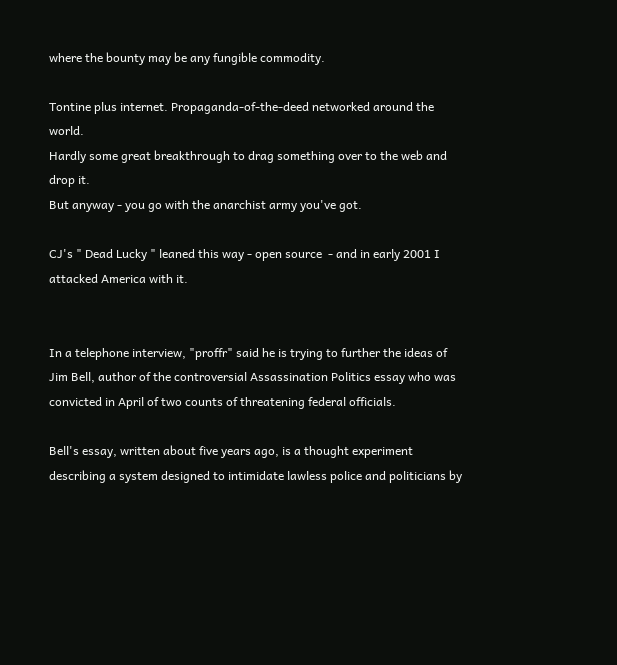where the bounty may be any fungible commodity.

Tontine plus internet. Propaganda-of-the-deed networked around the world.
Hardly some great breakthrough to drag something over to the web and drop it.
But anyway - you go with the anarchist army you've got.

CJ's " Dead Lucky " leaned this way - open source  - and in early 2001 I attacked America with it.


In a telephone interview, "proffr" said he is trying to further the ideas of Jim Bell, author of the controversial Assassination Politics essay who was convicted in April of two counts of threatening federal officials.

Bell's essay, written about five years ago, is a thought experiment describing a system designed to intimidate lawless police and politicians by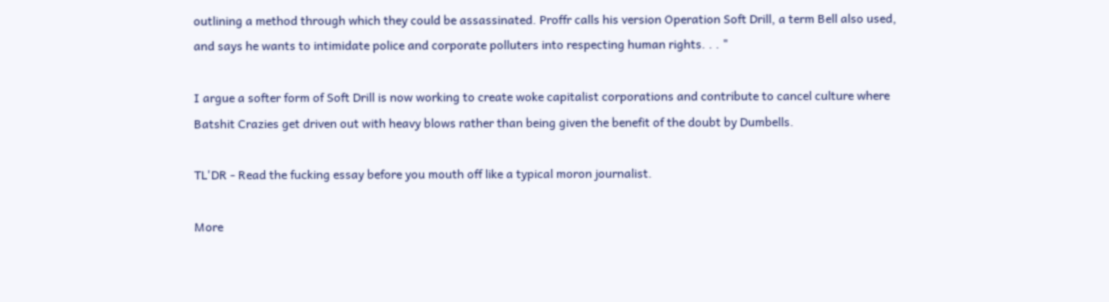outlining a method through which they could be assassinated. Proffr calls his version Operation Soft Drill, a term Bell also used, and says he wants to intimidate police and corporate polluters into respecting human rights. . . "

I argue a softer form of Soft Drill is now working to create woke capitalist corporations and contribute to cancel culture where Batshit Crazies get driven out with heavy blows rather than being given the benefit of the doubt by Dumbells.

TL'DR - Read the fucking essay before you mouth off like a typical moron journalist.

More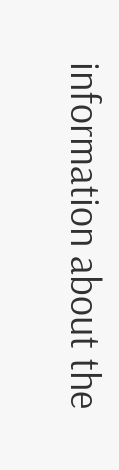information about the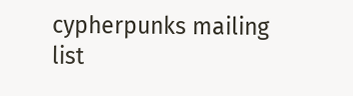cypherpunks mailing list